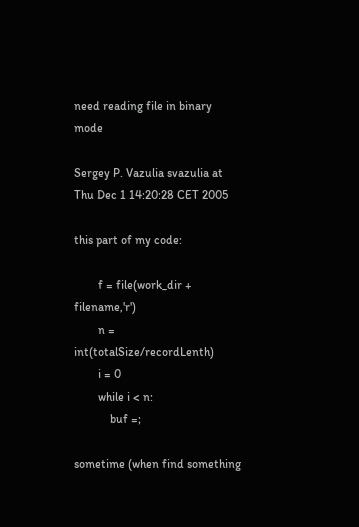need reading file in binary mode

Sergey P. Vazulia svazulia at
Thu Dec 1 14:20:28 CET 2005

this part of my code:

        f = file(work_dir + filename,'r')
        n = int(totalSize/recordLenth)
        i = 0
        while i < n:
            buf =;

sometime (when find something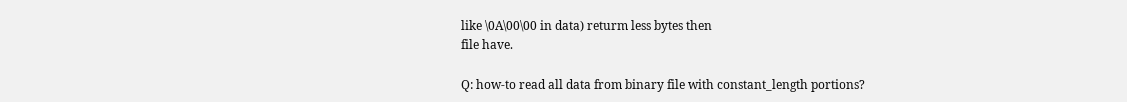like \0A\00\00 in data) returm less bytes then
file have.

Q: how-to read all data from binary file with constant_length portions?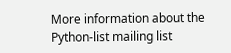More information about the Python-list mailing list